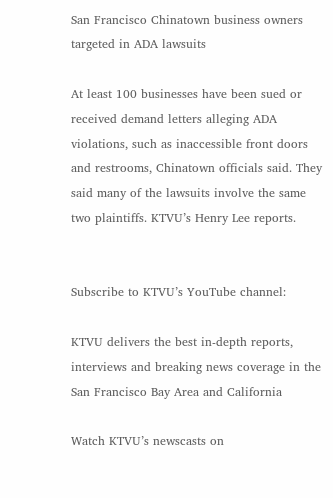San Francisco Chinatown business owners targeted in ADA lawsuits

At least 100 businesses have been sued or received demand letters alleging ADA violations, such as inaccessible front doors and restrooms, Chinatown officials said. They said many of the lawsuits involve the same two plaintiffs. KTVU’s Henry Lee reports.


Subscribe to KTVU’s YouTube channel:

KTVU delivers the best in-depth reports, interviews and breaking news coverage in the San Francisco Bay Area and California

Watch KTVU’s newscasts on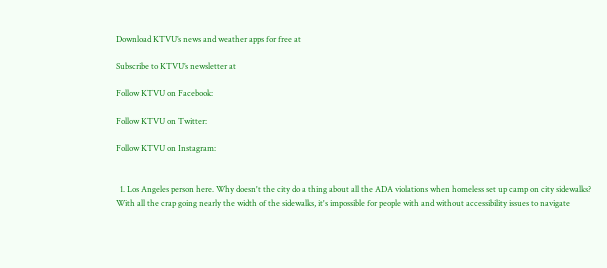Download KTVU’s news and weather apps for free at

Subscribe to KTVU’s newsletter at

Follow KTVU on Facebook:

Follow KTVU on Twitter:

Follow KTVU on Instagram:


  1. Los Angeles person here. Why doesn't the city do a thing about all the ADA violations when homeless set up camp on city sidewalks? With all the crap going nearly the width of the sidewalks, it's impossible for people with and without accessibility issues to navigate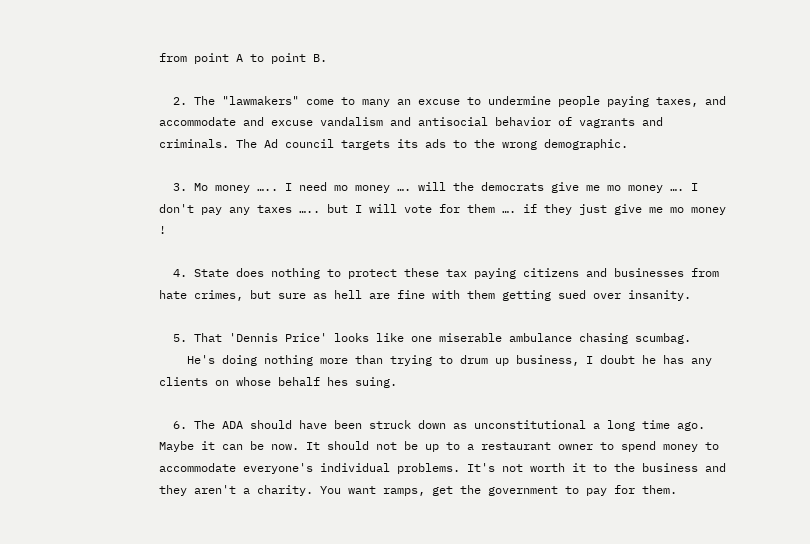from point A to point B.

  2. The "lawmakers" come to many an excuse to undermine people paying taxes, and accommodate and excuse vandalism and antisocial behavior of vagrants and criminals. The Ad council targets its ads to the wrong demographic.

  3. Mo money ….. I need mo money …. will the democrats give me mo money …. I don't pay any taxes ….. but I will vote for them …. if they just give me mo money !

  4. State does nothing to protect these tax paying citizens and businesses from hate crimes, but sure as hell are fine with them getting sued over insanity.

  5. That 'Dennis Price' looks like one miserable ambulance chasing scumbag.
    He's doing nothing more than trying to drum up business, I doubt he has any clients on whose behalf hes suing.

  6. The ADA should have been struck down as unconstitutional a long time ago. Maybe it can be now. It should not be up to a restaurant owner to spend money to accommodate everyone's individual problems. It's not worth it to the business and they aren't a charity. You want ramps, get the government to pay for them.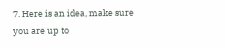7. Here is an idea, make sure you are up to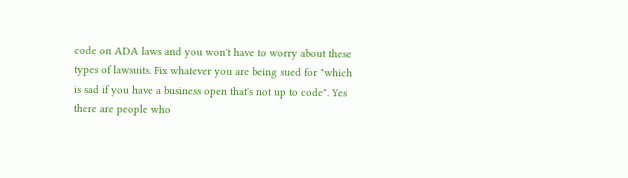code on ADA laws and you won't have to worry about these types of lawsuits. Fix whatever you are being sued for "which is sad if you have a business open that's not up to code". Yes there are people who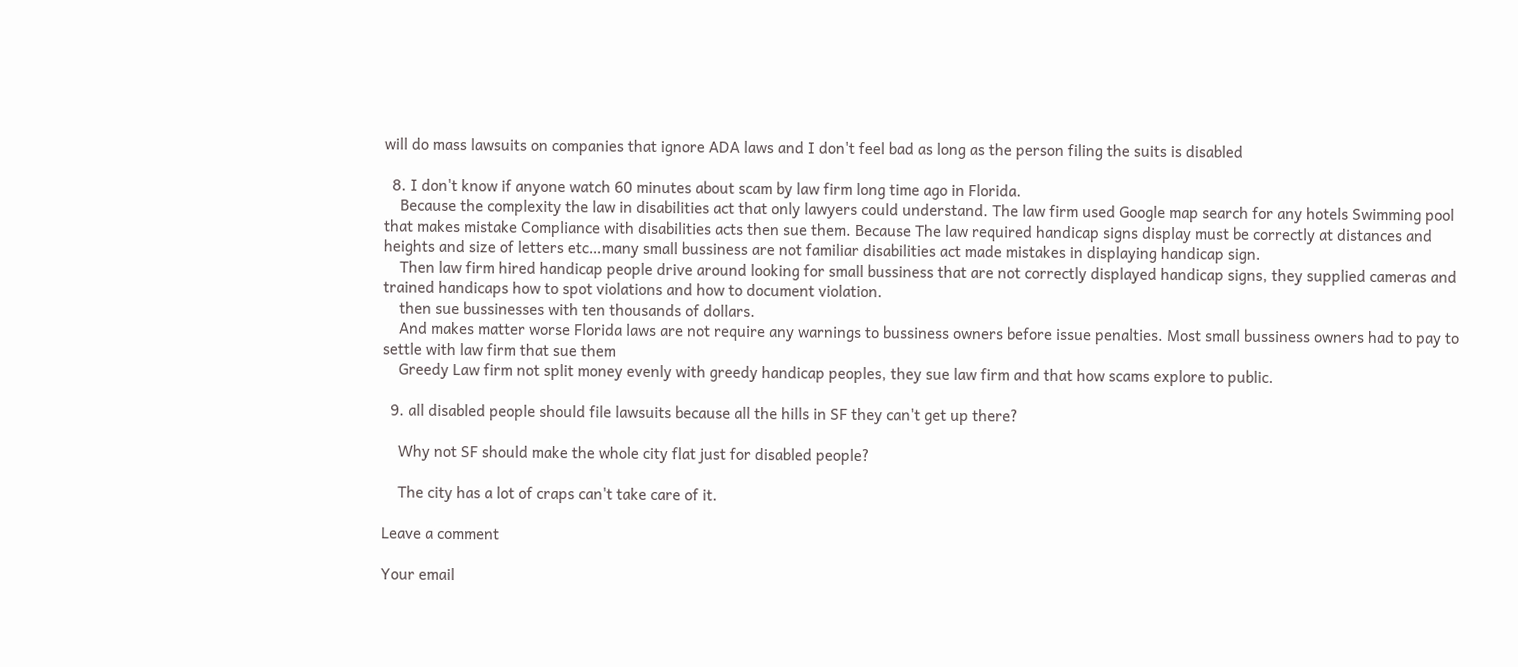will do mass lawsuits on companies that ignore ADA laws and I don't feel bad as long as the person filing the suits is disabled

  8. I don't know if anyone watch 60 minutes about scam by law firm long time ago in Florida.
    Because the complexity the law in disabilities act that only lawyers could understand. The law firm used Google map search for any hotels Swimming pool that makes mistake Compliance with disabilities acts then sue them. Because The law required handicap signs display must be correctly at distances and heights and size of letters etc…many small bussiness are not familiar disabilities act made mistakes in displaying handicap sign.
    Then law firm hired handicap people drive around looking for small bussiness that are not correctly displayed handicap signs, they supplied cameras and trained handicaps how to spot violations and how to document violation.
    then sue bussinesses with ten thousands of dollars.
    And makes matter worse Florida laws are not require any warnings to bussiness owners before issue penalties. Most small bussiness owners had to pay to settle with law firm that sue them
    Greedy Law firm not split money evenly with greedy handicap peoples, they sue law firm and that how scams explore to public.

  9. all disabled people should file lawsuits because all the hills in SF they can't get up there?

    Why not SF should make the whole city flat just for disabled people?

    The city has a lot of craps can't take care of it.

Leave a comment

Your email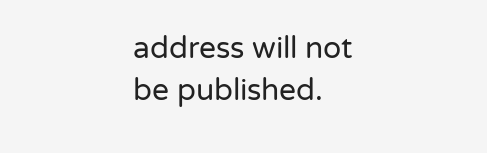address will not be published.